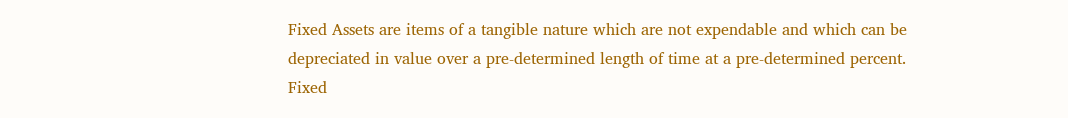Fixed Assets are items of a tangible nature which are not expendable and which can be depreciated in value over a pre-determined length of time at a pre-determined percent. Fixed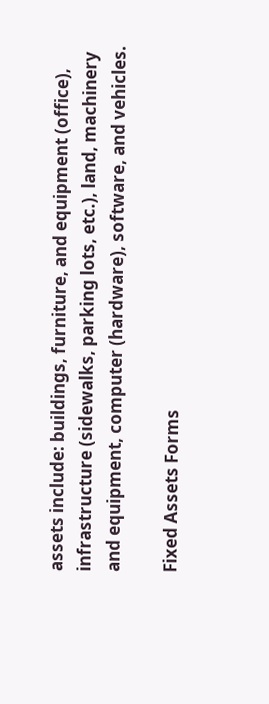assets include: buildings, furniture, and equipment (office), infrastructure (sidewalks, parking lots, etc.), land, machinery and equipment, computer (hardware), software, and vehicles.

Fixed Assets Forms